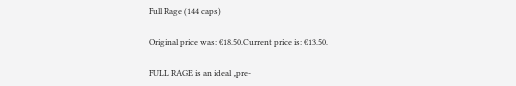Full Rage (144 caps)

Original price was: €18.50.Current price is: €13.50.

FULL RAGE is an ideal „pre-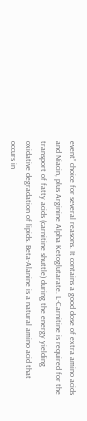event” choice for several reasons. It contains a good dose of extra amino acids and Niacin, plus Arginine Alpha Ketoglutarate. L-Carnitine is required for the transport of fatty acids (carnitine shuttle) during the energy yielding oxidative degradation of lipids. Beta-Alanine is a natural amino acid that occurs in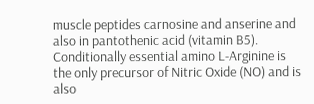muscle peptides carnosine and anserine and also in pantothenic acid (vitamin B5). Conditionally essential amino L-Arginine is the only precursor of Nitric Oxide (NO) and is also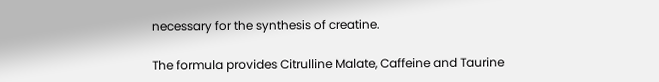necessary for the synthesis of creatine.

The formula provides Citrulline Malate, Caffeine and Taurine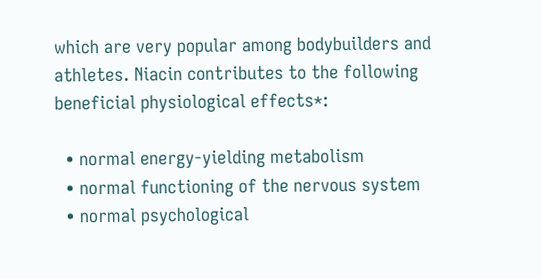which are very popular among bodybuilders and athletes. Niacin contributes to the following beneficial physiological effects*:

  • normal energy-yielding metabolism
  • normal functioning of the nervous system
  • normal psychological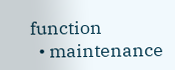function
  • maintenance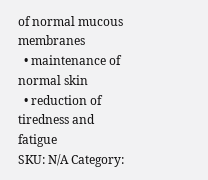of normal mucous membranes
  • maintenance of normal skin
  • reduction of tiredness and fatigue
SKU: N/A Category: